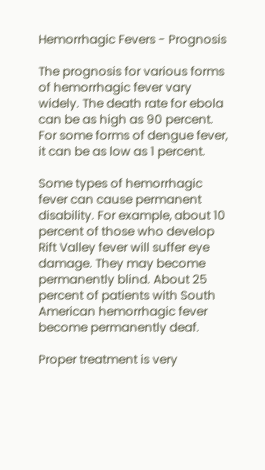Hemorrhagic Fevers - Prognosis

The prognosis for various forms of hemorrhagic fever vary widely. The death rate for ebola can be as high as 90 percent. For some forms of dengue fever, it can be as low as 1 percent.

Some types of hemorrhagic fever can cause permanent disability. For example, about 10 percent of those who develop Rift Valley fever will suffer eye damage. They may become permanently blind. About 25 percent of patients with South American hemorrhagic fever become permanently deaf.

Proper treatment is very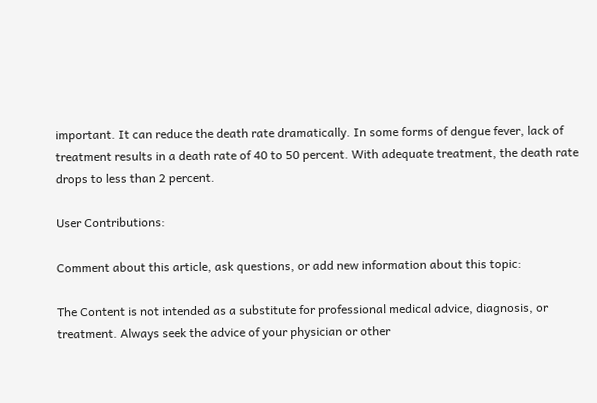important. It can reduce the death rate dramatically. In some forms of dengue fever, lack of treatment results in a death rate of 40 to 50 percent. With adequate treatment, the death rate drops to less than 2 percent.

User Contributions:

Comment about this article, ask questions, or add new information about this topic:

The Content is not intended as a substitute for professional medical advice, diagnosis, or treatment. Always seek the advice of your physician or other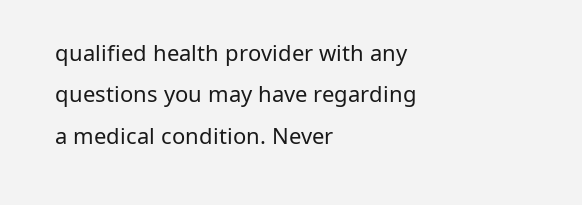qualified health provider with any questions you may have regarding a medical condition. Never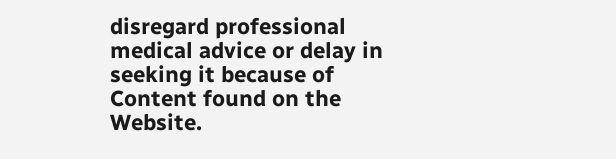disregard professional medical advice or delay in seeking it because of Content found on the Website.